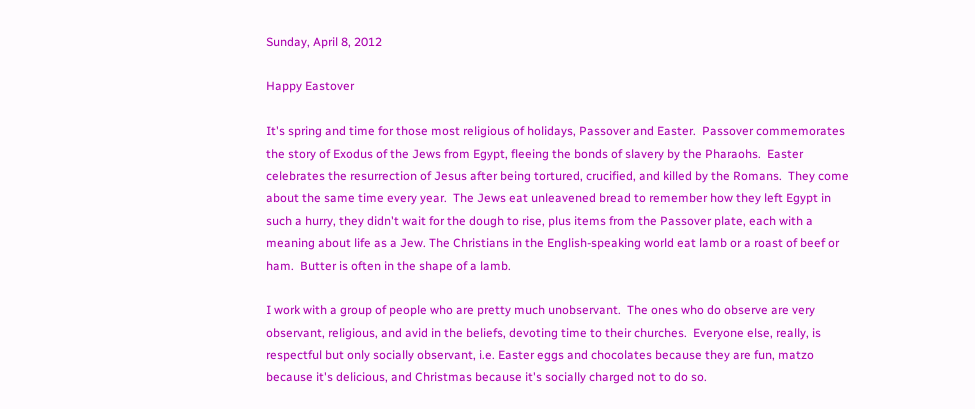Sunday, April 8, 2012

Happy Eastover

It's spring and time for those most religious of holidays, Passover and Easter.  Passover commemorates the story of Exodus of the Jews from Egypt, fleeing the bonds of slavery by the Pharaohs.  Easter celebrates the resurrection of Jesus after being tortured, crucified, and killed by the Romans.  They come about the same time every year.  The Jews eat unleavened bread to remember how they left Egypt in such a hurry, they didn't wait for the dough to rise, plus items from the Passover plate, each with a meaning about life as a Jew. The Christians in the English-speaking world eat lamb or a roast of beef or ham.  Butter is often in the shape of a lamb.

I work with a group of people who are pretty much unobservant.  The ones who do observe are very observant, religious, and avid in the beliefs, devoting time to their churches.  Everyone else, really, is respectful but only socially observant, i.e. Easter eggs and chocolates because they are fun, matzo because it's delicious, and Christmas because it's socially charged not to do so.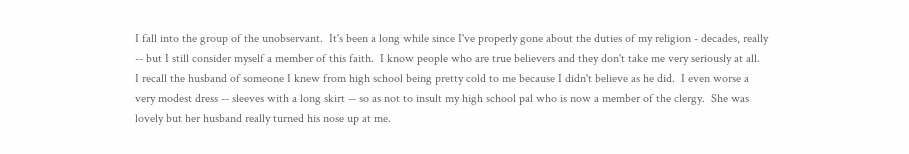I fall into the group of the unobservant.  It's been a long while since I've properly gone about the duties of my religion - decades, really -- but I still consider myself a member of this faith.  I know people who are true believers and they don't take me very seriously at all.  I recall the husband of someone I knew from high school being pretty cold to me because I didn't believe as he did.  I even worse a very modest dress -- sleeves with a long skirt -- so as not to insult my high school pal who is now a member of the clergy.  She was lovely but her husband really turned his nose up at me.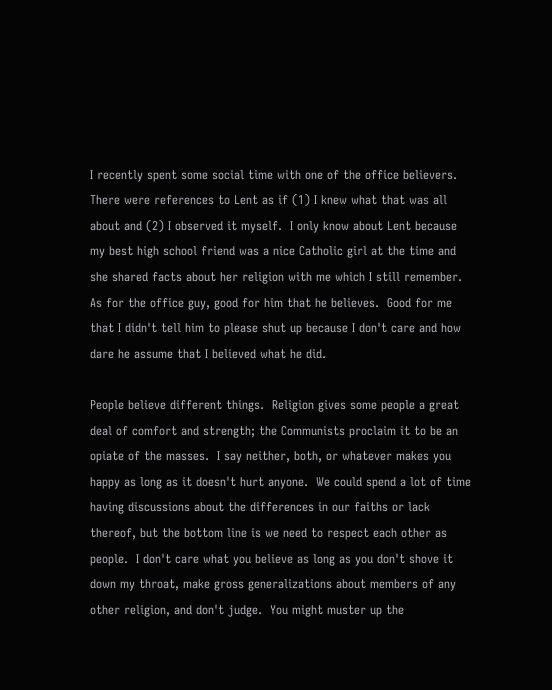I recently spent some social time with one of the office believers.  There were references to Lent as if (1) I knew what that was all about and (2) I observed it myself.  I only know about Lent because my best high school friend was a nice Catholic girl at the time and she shared facts about her religion with me which I still remember.  As for the office guy, good for him that he believes.  Good for me that I didn't tell him to please shut up because I don't care and how dare he assume that I believed what he did.

People believe different things.  Religion gives some people a great deal of comfort and strength; the Communists proclaim it to be an opiate of the masses.  I say neither, both, or whatever makes you happy as long as it doesn't hurt anyone.  We could spend a lot of time having discussions about the differences in our faiths or lack thereof, but the bottom line is we need to respect each other as people.  I don't care what you believe as long as you don't shove it down my throat, make gross generalizations about members of any other religion, and don't judge.  You might muster up the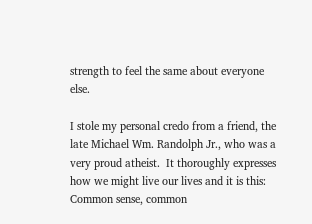strength to feel the same about everyone else.

I stole my personal credo from a friend, the late Michael Wm. Randolph Jr., who was a very proud atheist.  It thoroughly expresses how we might live our lives and it is this:  Common sense, common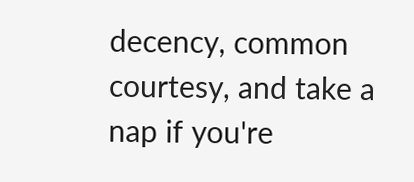decency, common courtesy, and take a nap if you're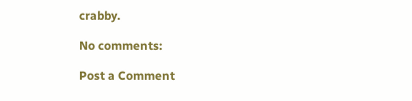crabby.

No comments:

Post a Comment